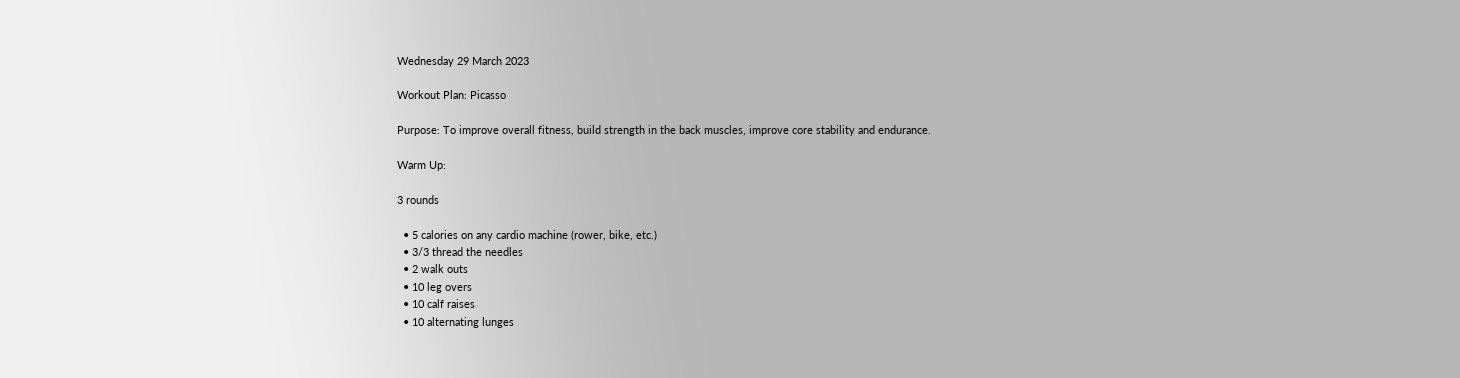Wednesday 29 March 2023

Workout Plan: Picasso

Purpose: To improve overall fitness, build strength in the back muscles, improve core stability and endurance.

Warm Up:

3 rounds

  • 5 calories on any cardio machine (rower, bike, etc.)
  • 3/3 thread the needles
  • 2 walk outs
  • 10 leg overs
  • 10 calf raises
  • 10 alternating lunges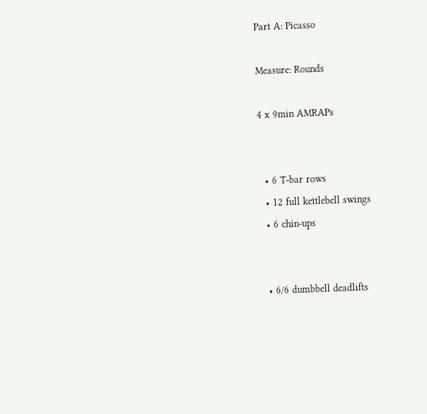Part A: Picasso

Measure: Rounds

4 x 9min AMRAPs


  • 6 T-bar rows
  • 12 full kettlebell swings
  • 6 chin-ups


  • 6/6 dumbbell deadlifts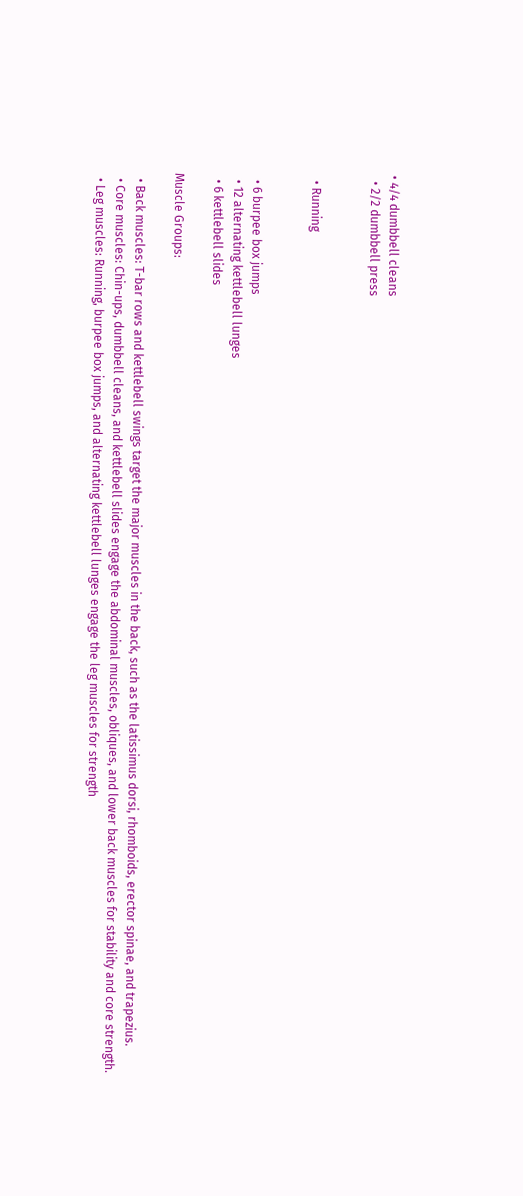• 4/4 dumbbell cleans
  • 2/2 dumbbell press


  • Running


  • 6 burpee box jumps
  • 12 alternating kettlebell lunges
  • 6 kettlebell slides

Muscle Groups:

  • Back muscles: T-bar rows and kettlebell swings target the major muscles in the back, such as the latissimus dorsi, rhomboids, erector spinae, and trapezius.
  • Core muscles: Chin-ups, dumbbell cleans, and kettlebell slides engage the abdominal muscles, obliques, and lower back muscles for stability and core strength.
  • Leg muscles: Running, burpee box jumps, and alternating kettlebell lunges engage the leg muscles for strength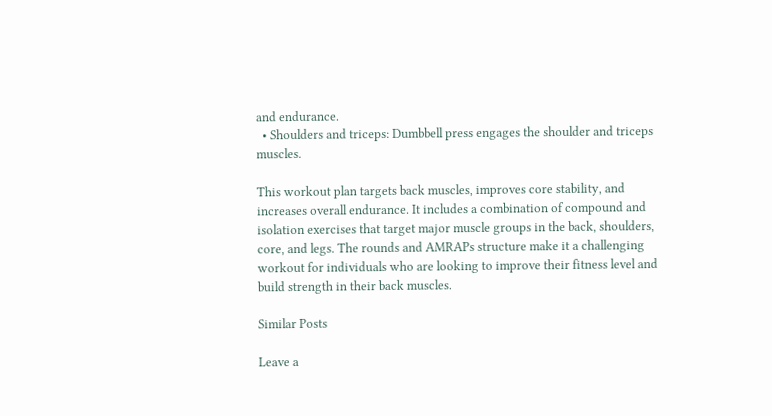and endurance.
  • Shoulders and triceps: Dumbbell press engages the shoulder and triceps muscles.

This workout plan targets back muscles, improves core stability, and increases overall endurance. It includes a combination of compound and isolation exercises that target major muscle groups in the back, shoulders, core, and legs. The rounds and AMRAPs structure make it a challenging workout for individuals who are looking to improve their fitness level and build strength in their back muscles.

Similar Posts

Leave a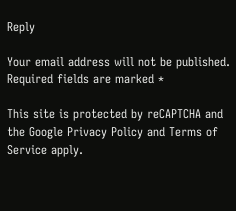Reply

Your email address will not be published. Required fields are marked *

This site is protected by reCAPTCHA and the Google Privacy Policy and Terms of Service apply.